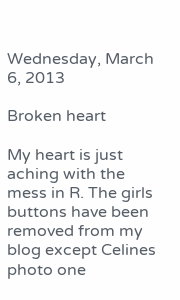Wednesday, March 6, 2013

Broken heart

My heart is just aching with the mess in R. The girls buttons have been removed from my blog except Celines photo one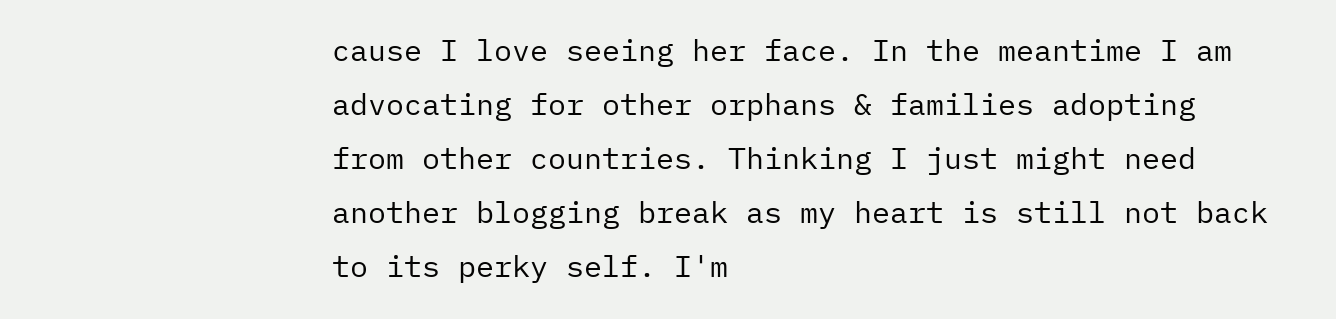cause I love seeing her face. In the meantime I am advocating for other orphans & families adopting from other countries. Thinking I just might need another blogging break as my heart is still not back to its perky self. I'm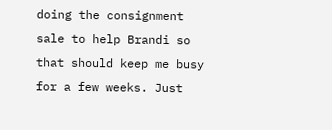doing the consignment sale to help Brandi so that should keep me busy for a few weeks. Just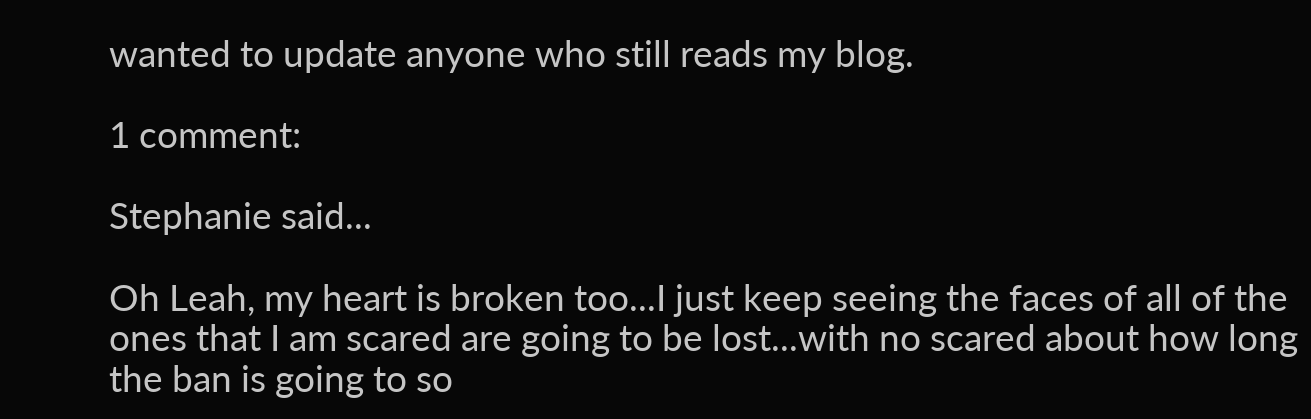wanted to update anyone who still reads my blog.

1 comment:

Stephanie said...

Oh Leah, my heart is broken too...I just keep seeing the faces of all of the ones that I am scared are going to be lost...with no scared about how long the ban is going to so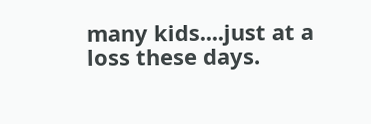many kids....just at a loss these days.